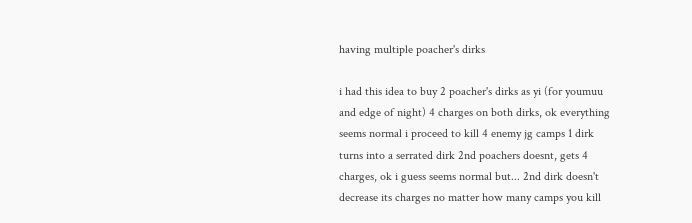having multiple poacher's dirks

i had this idea to buy 2 poacher's dirks as yi (for youmuu and edge of night) 4 charges on both dirks, ok everything seems normal i proceed to kill 4 enemy jg camps 1 dirk turns into a serrated dirk 2nd poachers doesnt, gets 4 charges, ok i guess seems normal but... 2nd dirk doesn't decrease its charges no matter how many camps you kill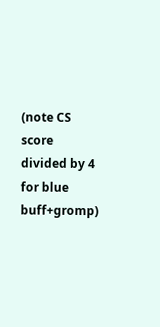(note CS score divided by 4 for blue buff+gromp)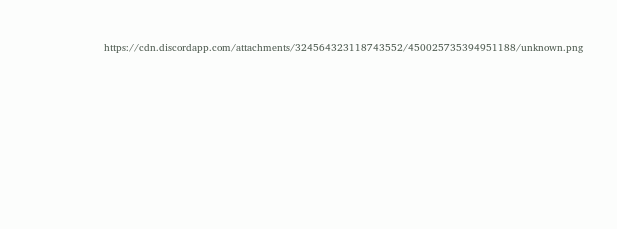https://cdn.discordapp.com/attachments/324564323118743552/450025735394951188/unknown.png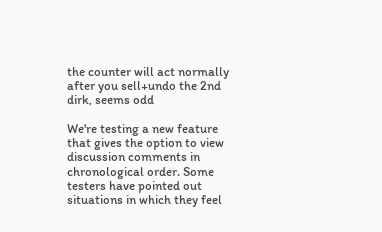the counter will act normally after you sell+undo the 2nd dirk, seems odd

We're testing a new feature that gives the option to view discussion comments in chronological order. Some testers have pointed out situations in which they feel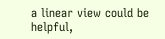a linear view could be helpful,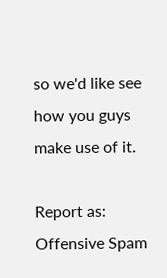so we'd like see how you guys make use of it.

Report as:
Offensive Spam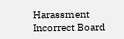Harassment Incorrect Board